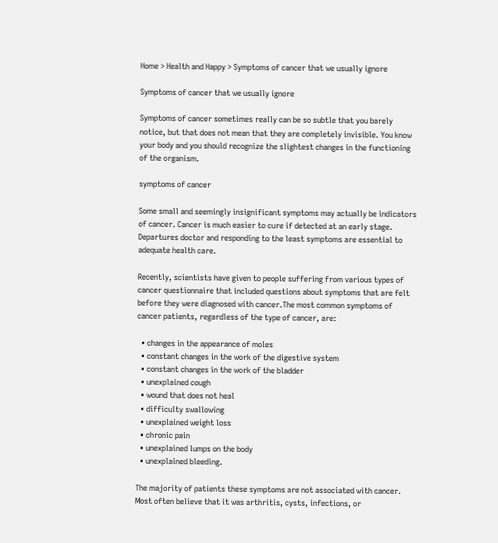Home > Health and Happy > Symptoms of cancer that we usually ignore

Symptoms of cancer that we usually ignore

Symptoms of cancer sometimes really can be so subtle that you barely notice, but that does not mean that they are completely invisible. You know your body and you should recognize the slightest changes in the functioning of the organism.

symptoms of cancer

Some small and seemingly insignificant symptoms may actually be indicators of cancer. Cancer is much easier to cure if detected at an early stage. Departures doctor and responding to the least symptoms are essential to adequate health care.

Recently, scientists have given to people suffering from various types of cancer questionnaire that included questions about symptoms that are felt before they were diagnosed with cancer.The most common symptoms of cancer patients, regardless of the type of cancer, are:

  • changes in the appearance of moles
  • constant changes in the work of the digestive system
  • constant changes in the work of the bladder
  • unexplained cough
  • wound that does not heal
  • difficulty swallowing
  • unexplained weight loss
  • chronic pain
  • unexplained lumps on the body
  • unexplained bleeding.

The majority of patients these symptoms are not associated with cancer. Most often believe that it was arthritis, cysts, infections, or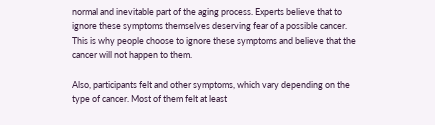normal and inevitable part of the aging process. Experts believe that to ignore these symptoms themselves deserving fear of a possible cancer. This is why people choose to ignore these symptoms and believe that the cancer will not happen to them.

Also, participants felt and other symptoms, which vary depending on the type of cancer. Most of them felt at least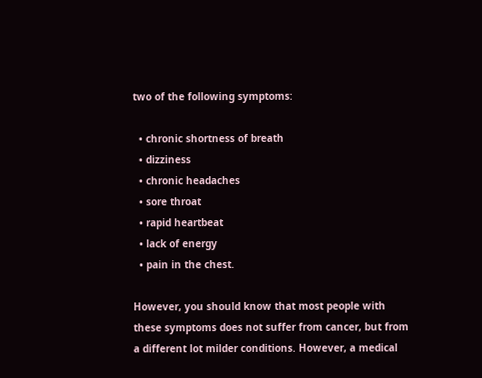two of the following symptoms:

  • chronic shortness of breath
  • dizziness
  • chronic headaches
  • sore throat
  • rapid heartbeat
  • lack of energy
  • pain in the chest.

However, you should know that most people with these symptoms does not suffer from cancer, but from a different lot milder conditions. However, a medical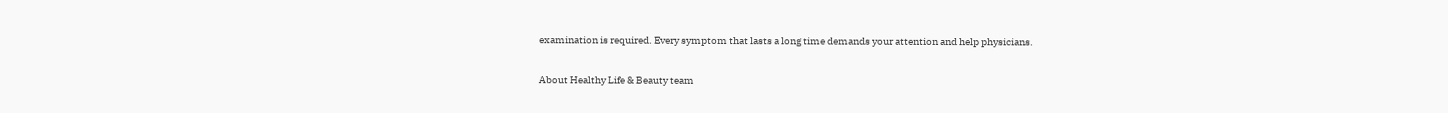examination is required. Every symptom that lasts a long time demands your attention and help physicians.

About Healthy Life & Beauty team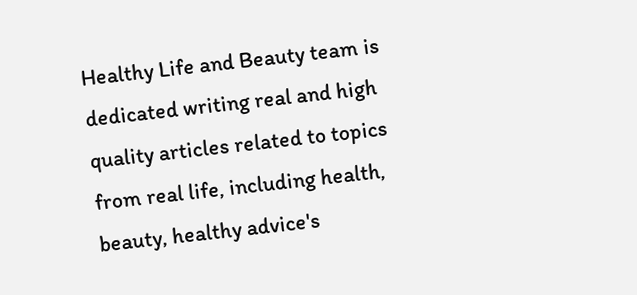Healthy Life and Beauty team is dedicated writing real and high quality articles related to topics from real life, including health, beauty, healthy advice's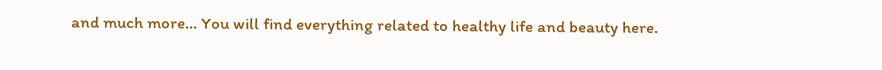and much more... You will find everything related to healthy life and beauty here.